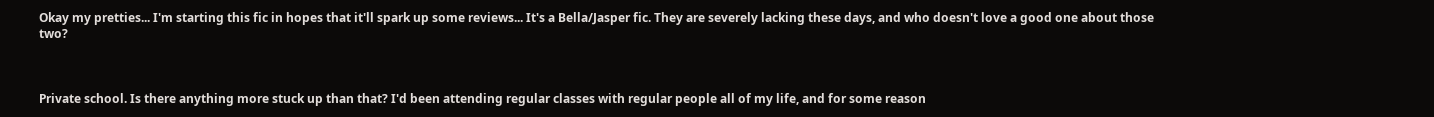Okay my pretties... I'm starting this fic in hopes that it'll spark up some reviews... It's a Bella/Jasper fic. They are severely lacking these days, and who doesn't love a good one about those two?



Private school. Is there anything more stuck up than that? I'd been attending regular classes with regular people all of my life, and for some reason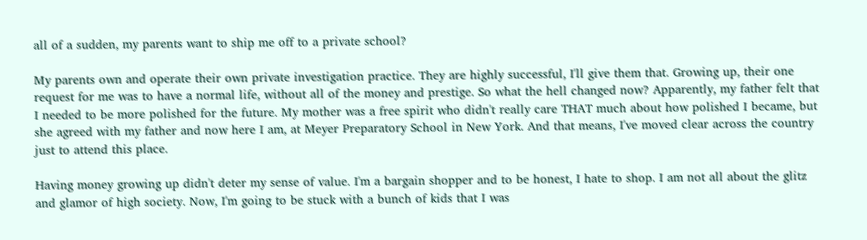all of a sudden, my parents want to ship me off to a private school?

My parents own and operate their own private investigation practice. They are highly successful, I'll give them that. Growing up, their one request for me was to have a normal life, without all of the money and prestige. So what the hell changed now? Apparently, my father felt that I needed to be more polished for the future. My mother was a free spirit who didn't really care THAT much about how polished I became, but she agreed with my father and now here I am, at Meyer Preparatory School in New York. And that means, I've moved clear across the country just to attend this place.

Having money growing up didn't deter my sense of value. I'm a bargain shopper and to be honest, I hate to shop. I am not all about the glitz and glamor of high society. Now, I'm going to be stuck with a bunch of kids that I was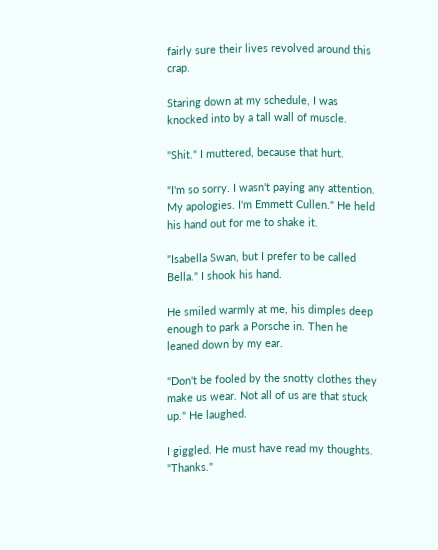fairly sure their lives revolved around this crap.

Staring down at my schedule, I was knocked into by a tall wall of muscle.

"Shit." I muttered, because that hurt.

"I'm so sorry. I wasn't paying any attention. My apologies. I'm Emmett Cullen." He held his hand out for me to shake it.

"Isabella Swan, but I prefer to be called Bella." I shook his hand.

He smiled warmly at me, his dimples deep enough to park a Porsche in. Then he leaned down by my ear.

"Don't be fooled by the snotty clothes they make us wear. Not all of us are that stuck up." He laughed.

I giggled. He must have read my thoughts. "Thanks."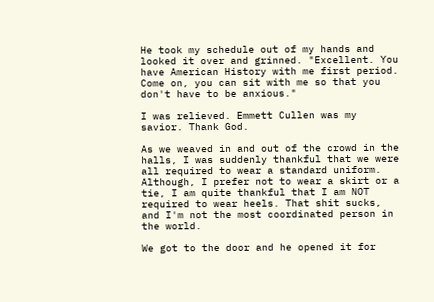He took my schedule out of my hands and looked it over and grinned. "Excellent. You have American History with me first period. Come on, you can sit with me so that you don't have to be anxious."

I was relieved. Emmett Cullen was my savior. Thank God.

As we weaved in and out of the crowd in the halls, I was suddenly thankful that we were all required to wear a standard uniform. Although, I prefer not to wear a skirt or a tie, I am quite thankful that I am NOT required to wear heels. That shit sucks, and I'm not the most coordinated person in the world.

We got to the door and he opened it for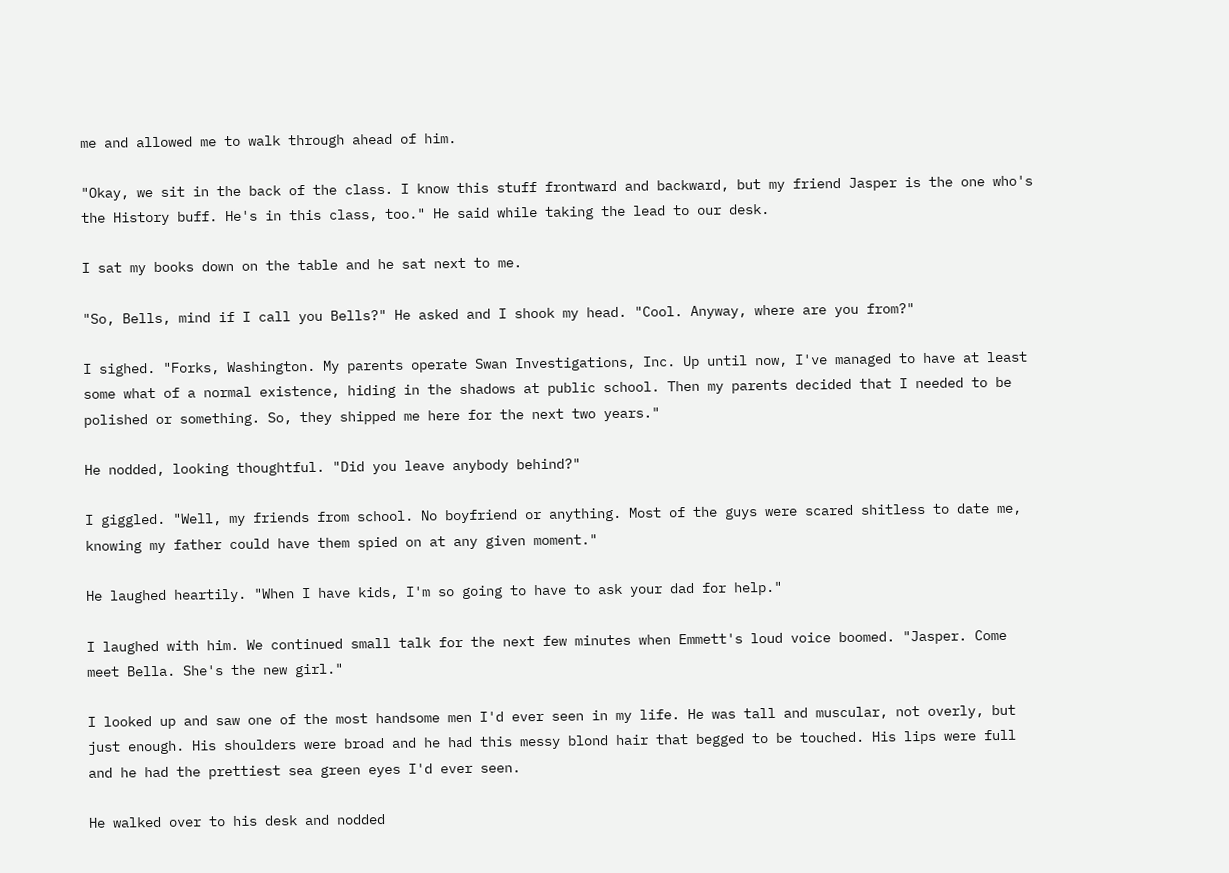me and allowed me to walk through ahead of him.

"Okay, we sit in the back of the class. I know this stuff frontward and backward, but my friend Jasper is the one who's the History buff. He's in this class, too." He said while taking the lead to our desk.

I sat my books down on the table and he sat next to me.

"So, Bells, mind if I call you Bells?" He asked and I shook my head. "Cool. Anyway, where are you from?"

I sighed. "Forks, Washington. My parents operate Swan Investigations, Inc. Up until now, I've managed to have at least some what of a normal existence, hiding in the shadows at public school. Then my parents decided that I needed to be polished or something. So, they shipped me here for the next two years."

He nodded, looking thoughtful. "Did you leave anybody behind?"

I giggled. "Well, my friends from school. No boyfriend or anything. Most of the guys were scared shitless to date me, knowing my father could have them spied on at any given moment."

He laughed heartily. "When I have kids, I'm so going to have to ask your dad for help."

I laughed with him. We continued small talk for the next few minutes when Emmett's loud voice boomed. "Jasper. Come meet Bella. She's the new girl."

I looked up and saw one of the most handsome men I'd ever seen in my life. He was tall and muscular, not overly, but just enough. His shoulders were broad and he had this messy blond hair that begged to be touched. His lips were full and he had the prettiest sea green eyes I'd ever seen.

He walked over to his desk and nodded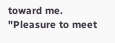toward me. "Pleasure to meet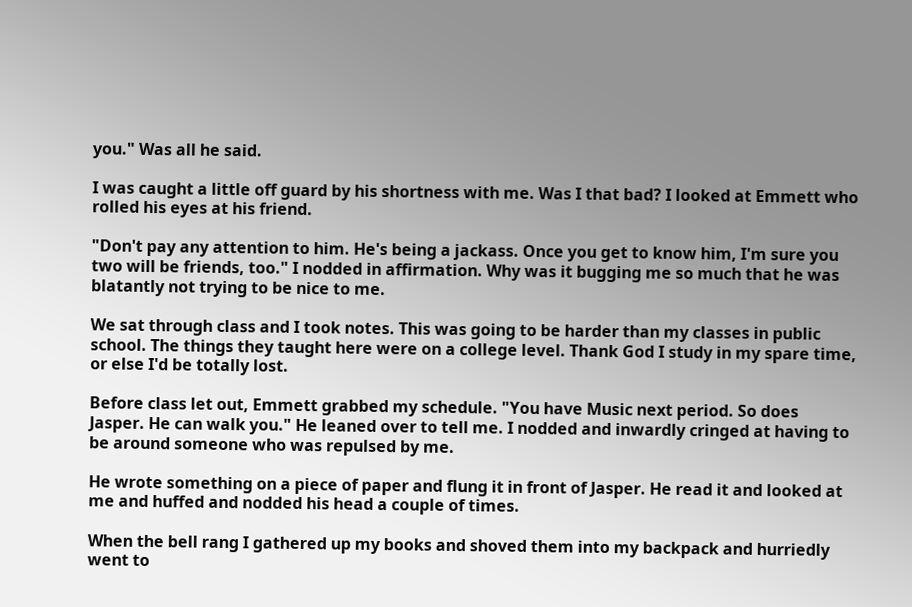you." Was all he said.

I was caught a little off guard by his shortness with me. Was I that bad? I looked at Emmett who rolled his eyes at his friend.

"Don't pay any attention to him. He's being a jackass. Once you get to know him, I'm sure you two will be friends, too." I nodded in affirmation. Why was it bugging me so much that he was blatantly not trying to be nice to me.

We sat through class and I took notes. This was going to be harder than my classes in public school. The things they taught here were on a college level. Thank God I study in my spare time, or else I'd be totally lost.

Before class let out, Emmett grabbed my schedule. "You have Music next period. So does Jasper. He can walk you." He leaned over to tell me. I nodded and inwardly cringed at having to be around someone who was repulsed by me.

He wrote something on a piece of paper and flung it in front of Jasper. He read it and looked at me and huffed and nodded his head a couple of times.

When the bell rang I gathered up my books and shoved them into my backpack and hurriedly went to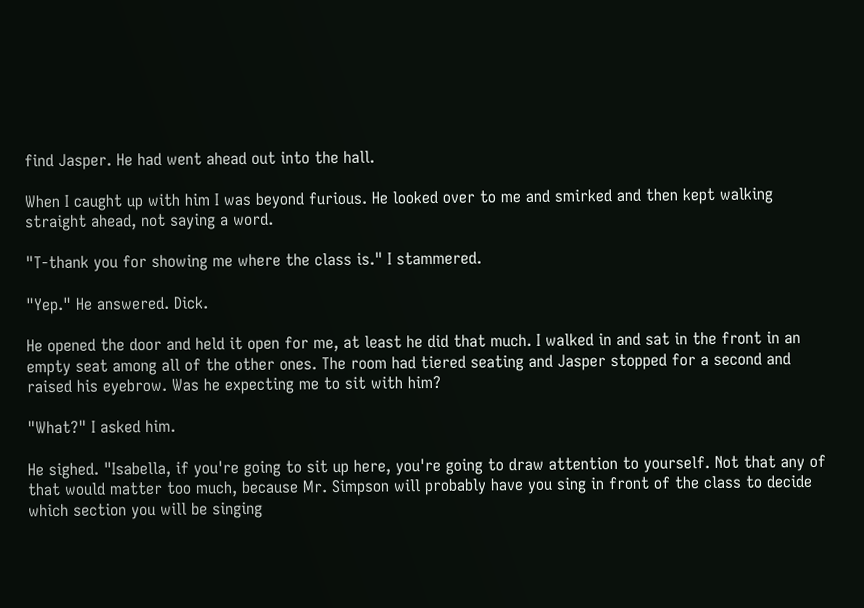find Jasper. He had went ahead out into the hall.

When I caught up with him I was beyond furious. He looked over to me and smirked and then kept walking straight ahead, not saying a word.

"T-thank you for showing me where the class is." I stammered.

"Yep." He answered. Dick.

He opened the door and held it open for me, at least he did that much. I walked in and sat in the front in an empty seat among all of the other ones. The room had tiered seating and Jasper stopped for a second and raised his eyebrow. Was he expecting me to sit with him?

"What?" I asked him.

He sighed. "Isabella, if you're going to sit up here, you're going to draw attention to yourself. Not that any of that would matter too much, because Mr. Simpson will probably have you sing in front of the class to decide which section you will be singing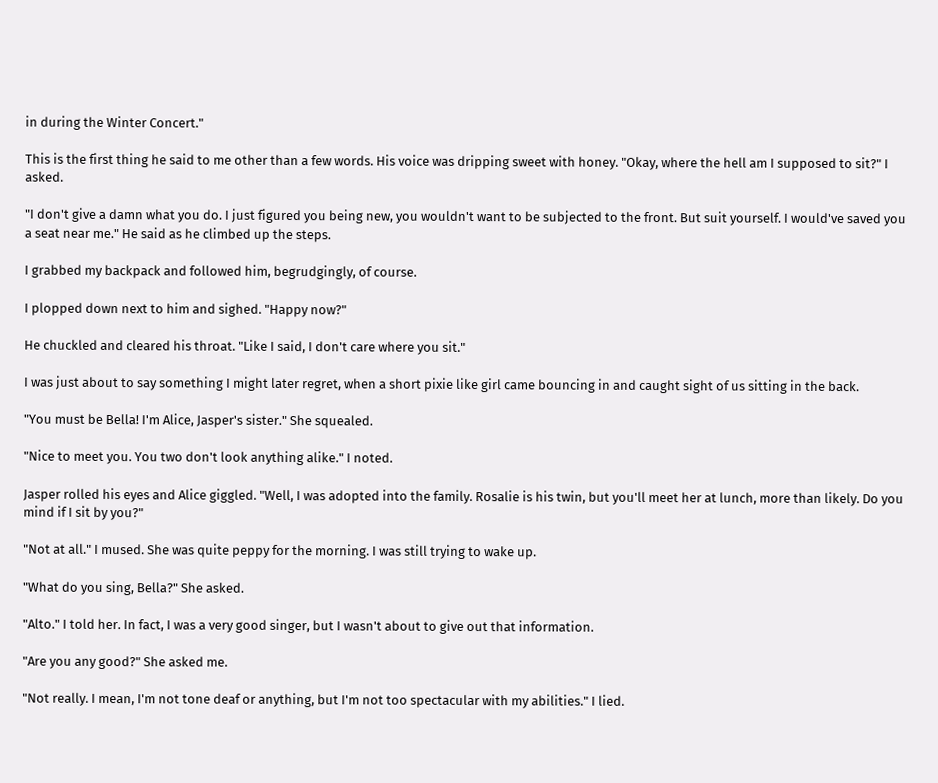in during the Winter Concert."

This is the first thing he said to me other than a few words. His voice was dripping sweet with honey. "Okay, where the hell am I supposed to sit?" I asked.

"I don't give a damn what you do. I just figured you being new, you wouldn't want to be subjected to the front. But suit yourself. I would've saved you a seat near me." He said as he climbed up the steps.

I grabbed my backpack and followed him, begrudgingly, of course.

I plopped down next to him and sighed. "Happy now?"

He chuckled and cleared his throat. "Like I said, I don't care where you sit."

I was just about to say something I might later regret, when a short pixie like girl came bouncing in and caught sight of us sitting in the back.

"You must be Bella! I'm Alice, Jasper's sister." She squealed.

"Nice to meet you. You two don't look anything alike." I noted.

Jasper rolled his eyes and Alice giggled. "Well, I was adopted into the family. Rosalie is his twin, but you'll meet her at lunch, more than likely. Do you mind if I sit by you?"

"Not at all." I mused. She was quite peppy for the morning. I was still trying to wake up.

"What do you sing, Bella?" She asked.

"Alto." I told her. In fact, I was a very good singer, but I wasn't about to give out that information.

"Are you any good?" She asked me.

"Not really. I mean, I'm not tone deaf or anything, but I'm not too spectacular with my abilities." I lied.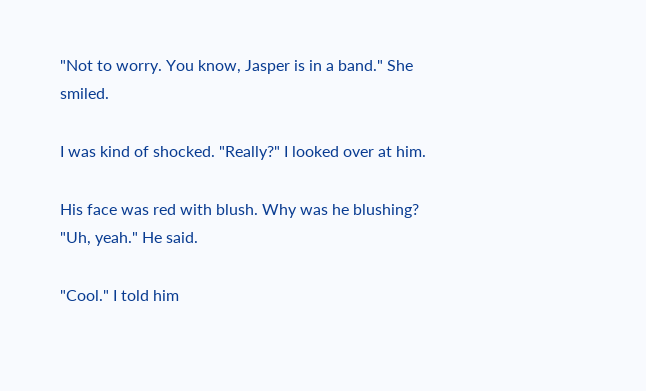"Not to worry. You know, Jasper is in a band." She smiled.

I was kind of shocked. "Really?" I looked over at him.

His face was red with blush. Why was he blushing? "Uh, yeah." He said.

"Cool." I told him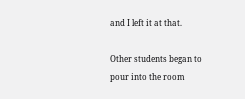and I left it at that.

Other students began to pour into the room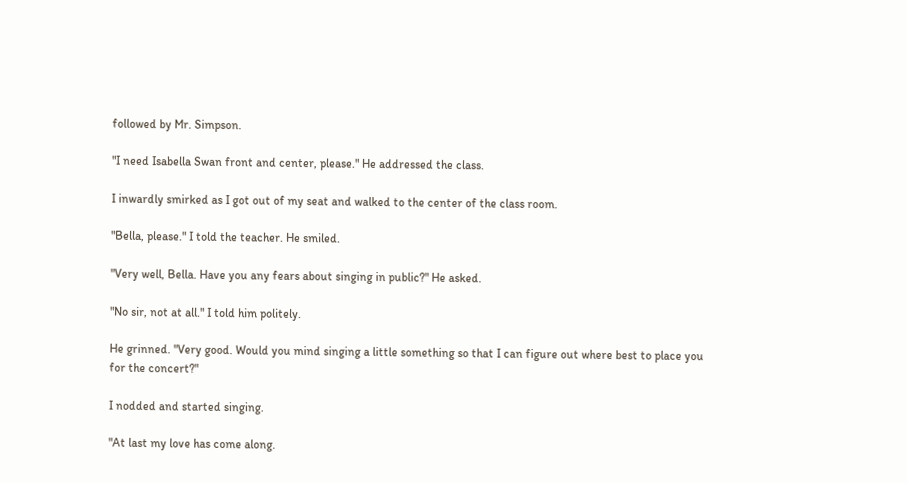followed by Mr. Simpson.

"I need Isabella Swan front and center, please." He addressed the class.

I inwardly smirked as I got out of my seat and walked to the center of the class room.

"Bella, please." I told the teacher. He smiled.

"Very well, Bella. Have you any fears about singing in public?" He asked.

"No sir, not at all." I told him politely.

He grinned. "Very good. Would you mind singing a little something so that I can figure out where best to place you for the concert?"

I nodded and started singing.

"At last my love has come along.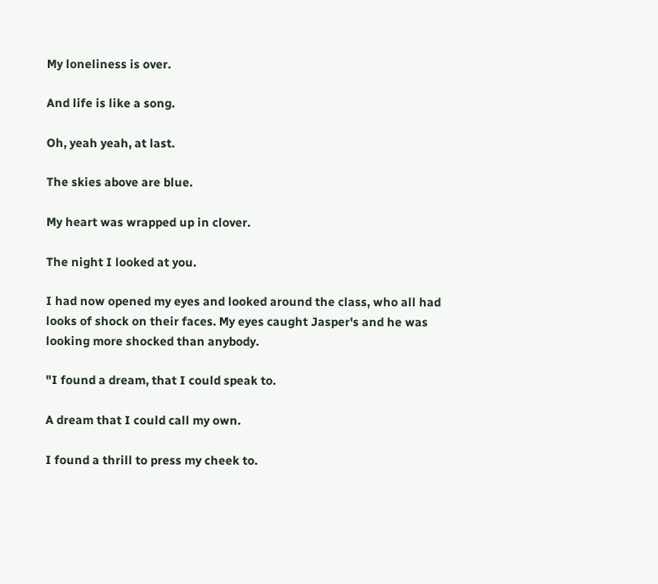My loneliness is over.

And life is like a song.

Oh, yeah yeah, at last.

The skies above are blue.

My heart was wrapped up in clover.

The night I looked at you.

I had now opened my eyes and looked around the class, who all had looks of shock on their faces. My eyes caught Jasper's and he was looking more shocked than anybody.

"I found a dream, that I could speak to.

A dream that I could call my own.

I found a thrill to press my cheek to.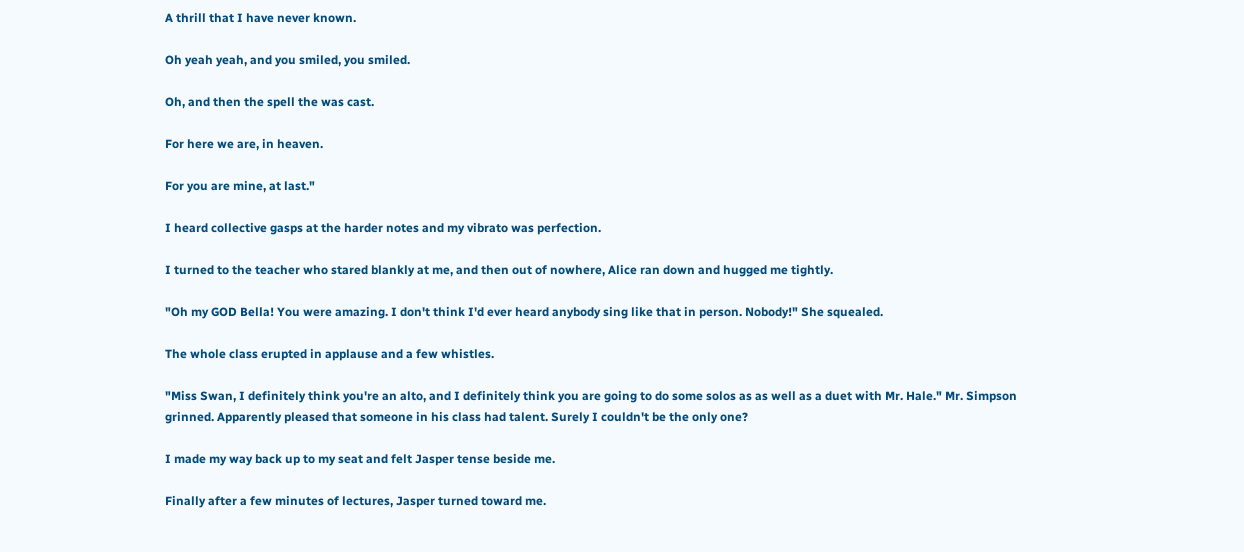A thrill that I have never known.

Oh yeah yeah, and you smiled, you smiled.

Oh, and then the spell the was cast.

For here we are, in heaven.

For you are mine, at last."

I heard collective gasps at the harder notes and my vibrato was perfection.

I turned to the teacher who stared blankly at me, and then out of nowhere, Alice ran down and hugged me tightly.

"Oh my GOD Bella! You were amazing. I don't think I'd ever heard anybody sing like that in person. Nobody!" She squealed.

The whole class erupted in applause and a few whistles.

"Miss Swan, I definitely think you're an alto, and I definitely think you are going to do some solos as as well as a duet with Mr. Hale." Mr. Simpson grinned. Apparently pleased that someone in his class had talent. Surely I couldn't be the only one?

I made my way back up to my seat and felt Jasper tense beside me.

Finally after a few minutes of lectures, Jasper turned toward me.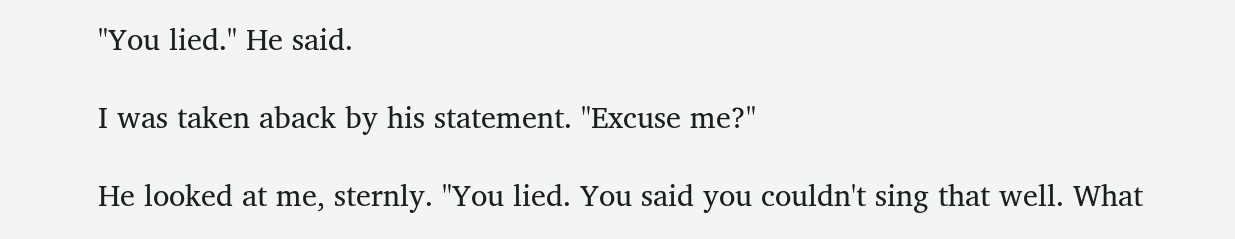"You lied." He said.

I was taken aback by his statement. "Excuse me?"

He looked at me, sternly. "You lied. You said you couldn't sing that well. What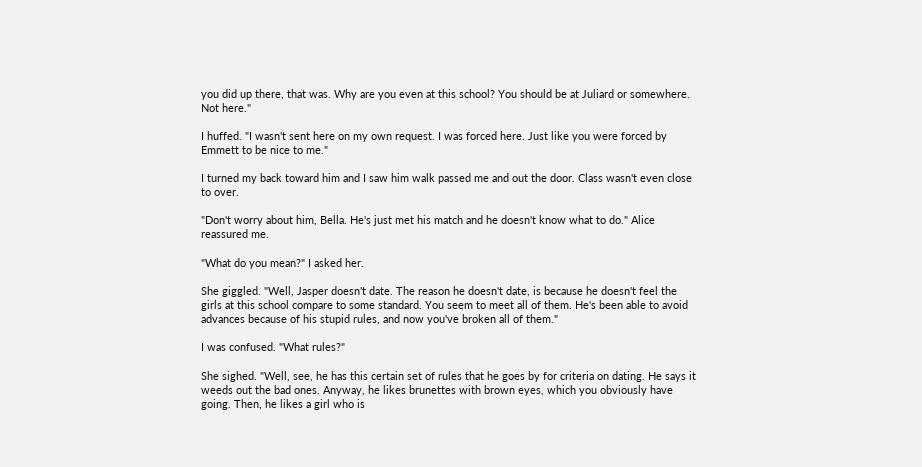you did up there, that was. Why are you even at this school? You should be at Juliard or somewhere. Not here."

I huffed. "I wasn't sent here on my own request. I was forced here. Just like you were forced by Emmett to be nice to me."

I turned my back toward him and I saw him walk passed me and out the door. Class wasn't even close to over.

"Don't worry about him, Bella. He's just met his match and he doesn't know what to do." Alice reassured me.

"What do you mean?" I asked her.

She giggled. "Well, Jasper doesn't date. The reason he doesn't date, is because he doesn't feel the girls at this school compare to some standard. You seem to meet all of them. He's been able to avoid advances because of his stupid rules, and now you've broken all of them."

I was confused. "What rules?"

She sighed. "Well, see, he has this certain set of rules that he goes by for criteria on dating. He says it weeds out the bad ones. Anyway, he likes brunettes with brown eyes, which you obviously have going. Then, he likes a girl who is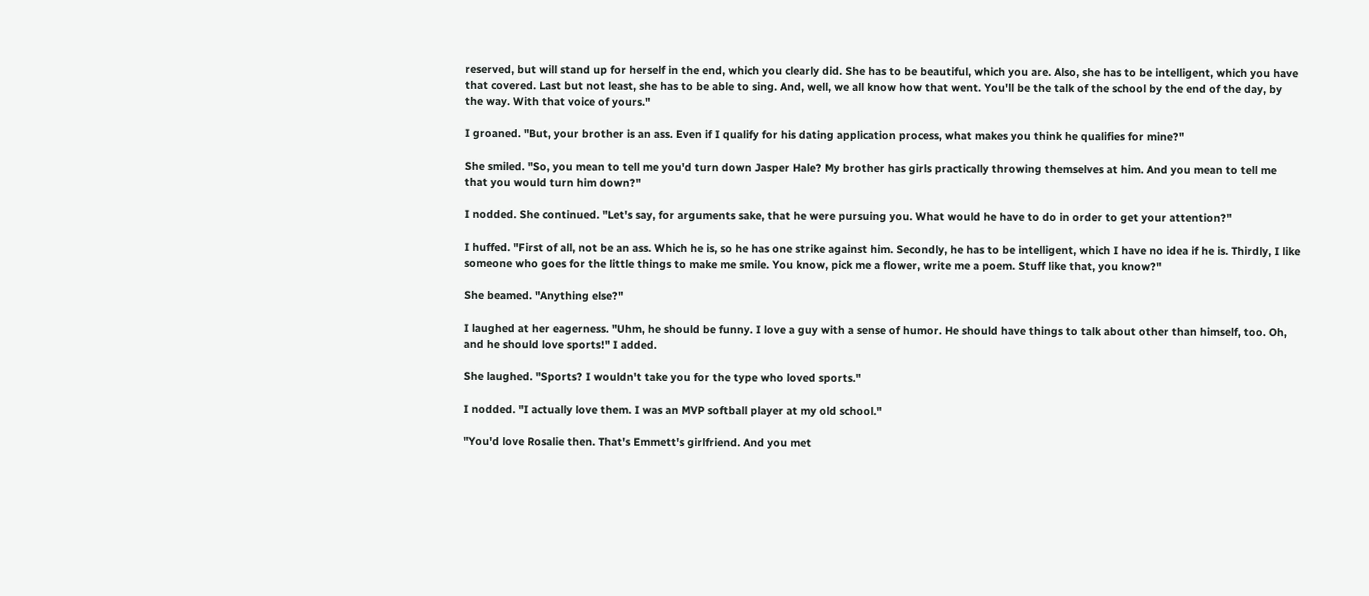reserved, but will stand up for herself in the end, which you clearly did. She has to be beautiful, which you are. Also, she has to be intelligent, which you have that covered. Last but not least, she has to be able to sing. And, well, we all know how that went. You'll be the talk of the school by the end of the day, by the way. With that voice of yours."

I groaned. "But, your brother is an ass. Even if I qualify for his dating application process, what makes you think he qualifies for mine?"

She smiled. "So, you mean to tell me you'd turn down Jasper Hale? My brother has girls practically throwing themselves at him. And you mean to tell me that you would turn him down?"

I nodded. She continued. "Let's say, for arguments sake, that he were pursuing you. What would he have to do in order to get your attention?"

I huffed. "First of all, not be an ass. Which he is, so he has one strike against him. Secondly, he has to be intelligent, which I have no idea if he is. Thirdly, I like someone who goes for the little things to make me smile. You know, pick me a flower, write me a poem. Stuff like that, you know?"

She beamed. "Anything else?"

I laughed at her eagerness. "Uhm, he should be funny. I love a guy with a sense of humor. He should have things to talk about other than himself, too. Oh, and he should love sports!" I added.

She laughed. "Sports? I wouldn't take you for the type who loved sports."

I nodded. "I actually love them. I was an MVP softball player at my old school."

"You'd love Rosalie then. That's Emmett's girlfriend. And you met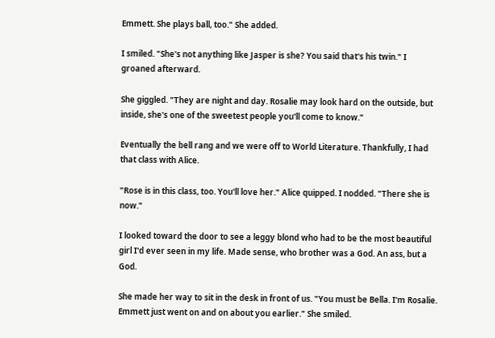Emmett. She plays ball, too." She added.

I smiled. "She's not anything like Jasper is she? You said that's his twin." I groaned afterward.

She giggled. "They are night and day. Rosalie may look hard on the outside, but inside, she's one of the sweetest people you'll come to know."

Eventually the bell rang and we were off to World Literature. Thankfully, I had that class with Alice.

"Rose is in this class, too. You'll love her." Alice quipped. I nodded. "There she is now."

I looked toward the door to see a leggy blond who had to be the most beautiful girl I'd ever seen in my life. Made sense, who brother was a God. An ass, but a God.

She made her way to sit in the desk in front of us. "You must be Bella. I'm Rosalie. Emmett just went on and on about you earlier." She smiled.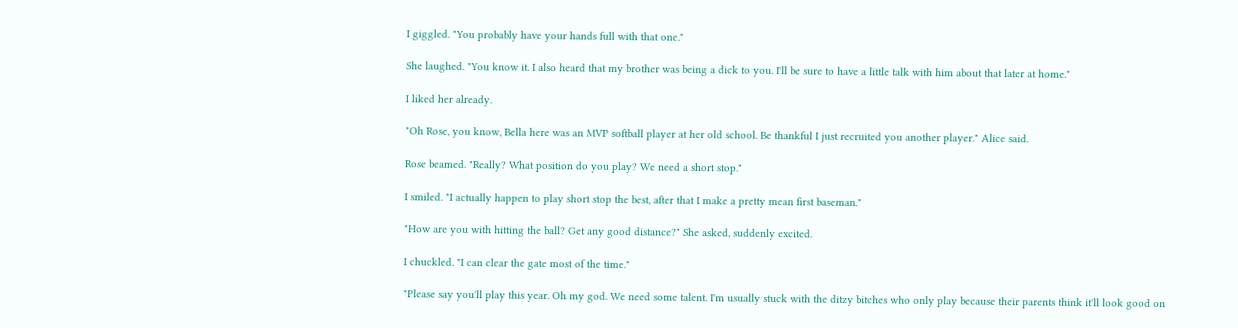I giggled. "You probably have your hands full with that one."

She laughed. "You know it. I also heard that my brother was being a dick to you. I'll be sure to have a little talk with him about that later at home."

I liked her already.

"Oh Rose, you know, Bella here was an MVP softball player at her old school. Be thankful I just recruited you another player." Alice said.

Rose beamed. "Really? What position do you play? We need a short stop."

I smiled. "I actually happen to play short stop the best, after that I make a pretty mean first baseman."

"How are you with hitting the ball? Get any good distance?" She asked, suddenly excited.

I chuckled. "I can clear the gate most of the time."

"Please say you'll play this year. Oh my god. We need some talent. I'm usually stuck with the ditzy bitches who only play because their parents think it'll look good on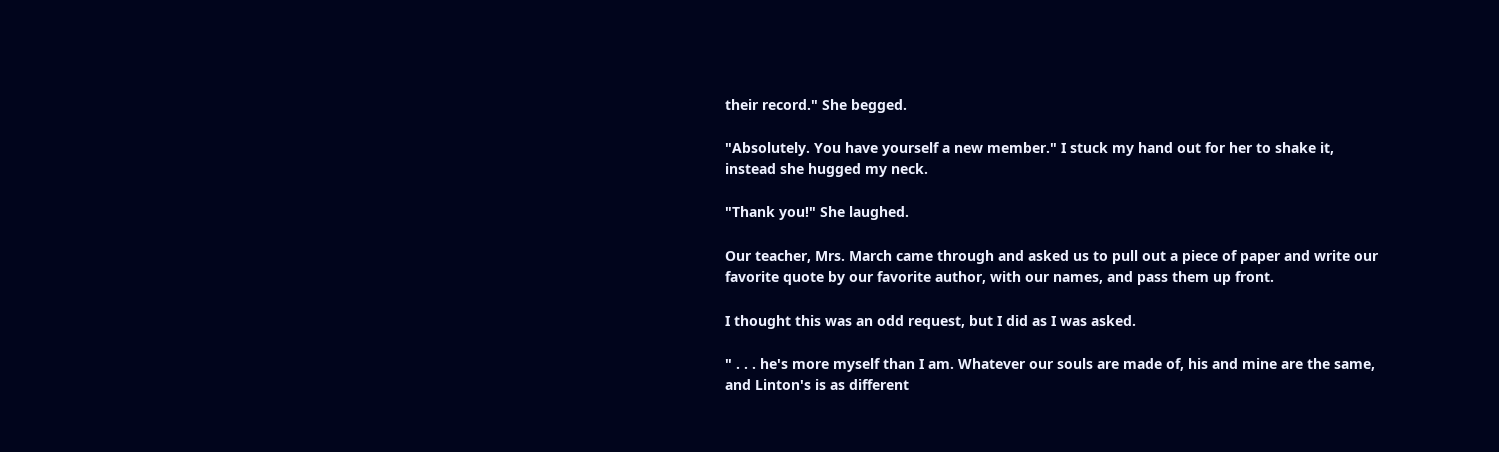their record." She begged.

"Absolutely. You have yourself a new member." I stuck my hand out for her to shake it, instead she hugged my neck.

"Thank you!" She laughed.

Our teacher, Mrs. March came through and asked us to pull out a piece of paper and write our favorite quote by our favorite author, with our names, and pass them up front.

I thought this was an odd request, but I did as I was asked.

" . . . he's more myself than I am. Whatever our souls are made of, his and mine are the same, and Linton's is as different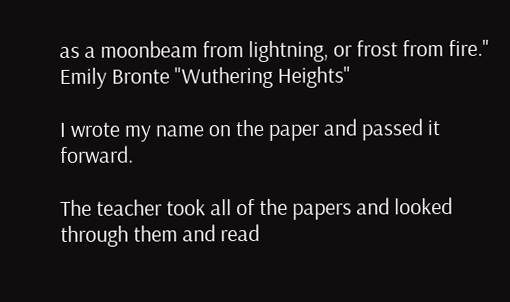as a moonbeam from lightning, or frost from fire." Emily Bronte "Wuthering Heights"

I wrote my name on the paper and passed it forward.

The teacher took all of the papers and looked through them and read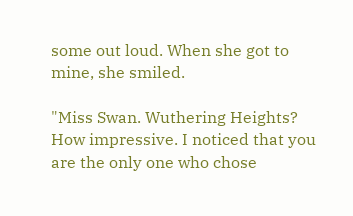some out loud. When she got to mine, she smiled.

"Miss Swan. Wuthering Heights? How impressive. I noticed that you are the only one who chose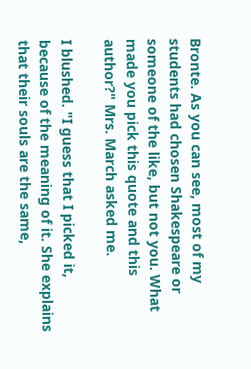Bronte. As you can see, most of my students had chosen Shakespeare or someone of the like, but not you. What made you pick this quote and this author?" Mrs. March asked me.

I blushed. "I guess that I picked it, because of the meaning of it. She explains that their souls are the same,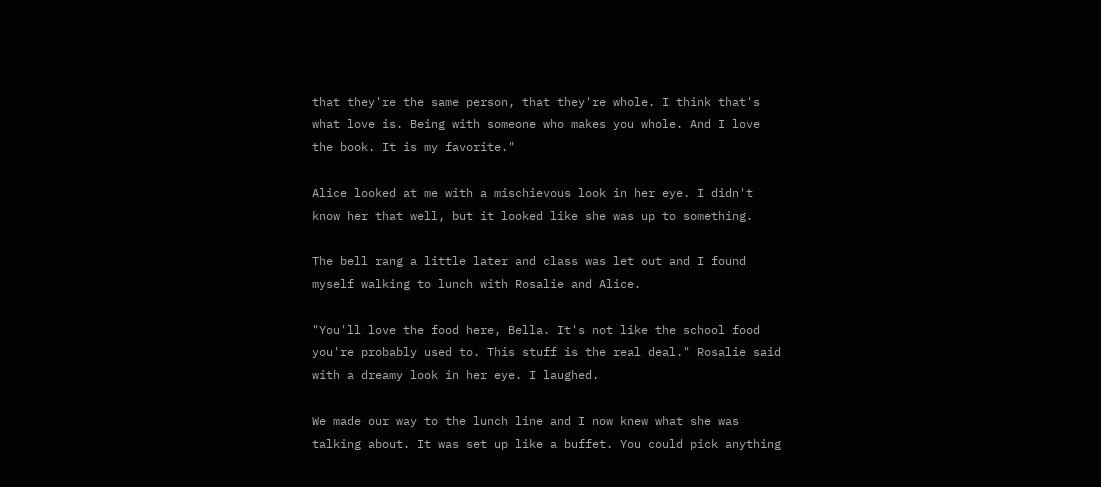that they're the same person, that they're whole. I think that's what love is. Being with someone who makes you whole. And I love the book. It is my favorite."

Alice looked at me with a mischievous look in her eye. I didn't know her that well, but it looked like she was up to something.

The bell rang a little later and class was let out and I found myself walking to lunch with Rosalie and Alice.

"You'll love the food here, Bella. It's not like the school food you're probably used to. This stuff is the real deal." Rosalie said with a dreamy look in her eye. I laughed.

We made our way to the lunch line and I now knew what she was talking about. It was set up like a buffet. You could pick anything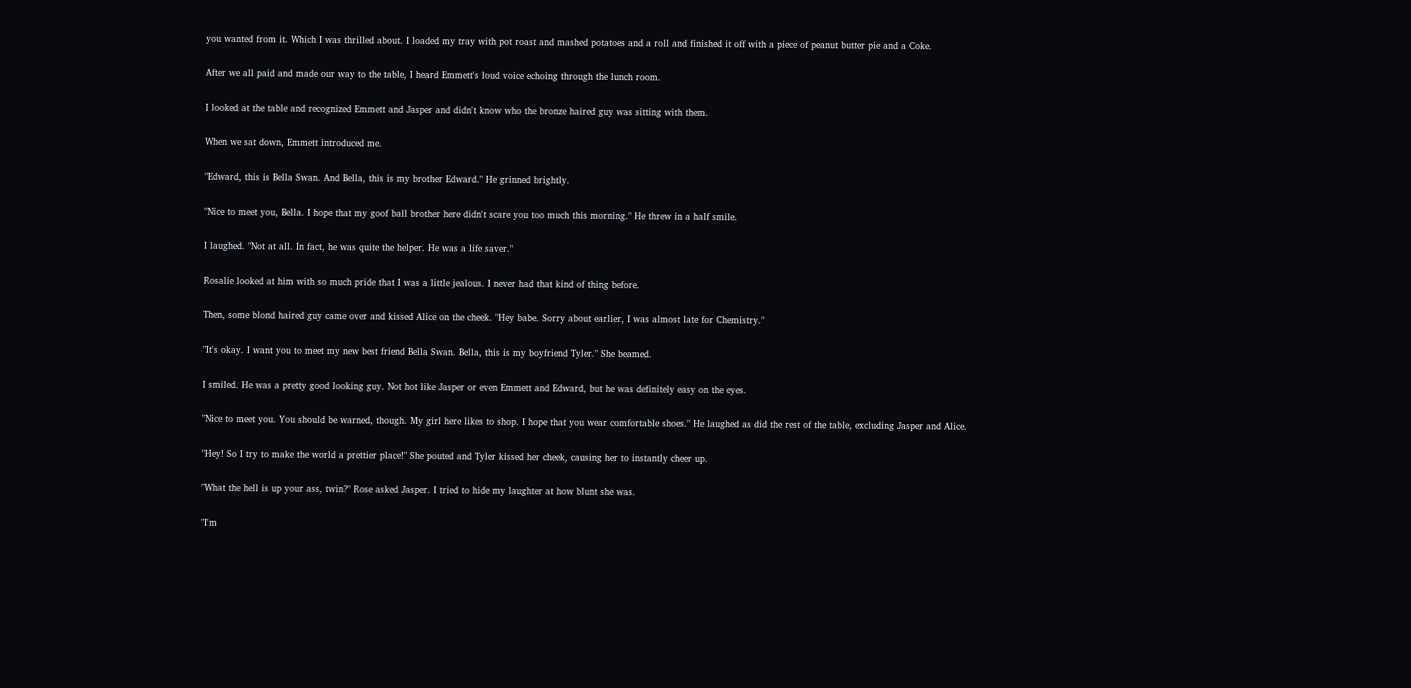you wanted from it. Which I was thrilled about. I loaded my tray with pot roast and mashed potatoes and a roll and finished it off with a piece of peanut butter pie and a Coke.

After we all paid and made our way to the table, I heard Emmett's loud voice echoing through the lunch room.

I looked at the table and recognized Emmett and Jasper and didn't know who the bronze haired guy was sitting with them.

When we sat down, Emmett introduced me.

"Edward, this is Bella Swan. And Bella, this is my brother Edward." He grinned brightly.

"Nice to meet you, Bella. I hope that my goof ball brother here didn't scare you too much this morning." He threw in a half smile.

I laughed. "Not at all. In fact, he was quite the helper. He was a life saver."

Rosalie looked at him with so much pride that I was a little jealous. I never had that kind of thing before.

Then, some blond haired guy came over and kissed Alice on the cheek. "Hey babe. Sorry about earlier, I was almost late for Chemistry."

"It's okay. I want you to meet my new best friend Bella Swan. Bella, this is my boyfriend Tyler." She beamed.

I smiled. He was a pretty good looking guy. Not hot like Jasper or even Emmett and Edward, but he was definitely easy on the eyes.

"Nice to meet you. You should be warned, though. My girl here likes to shop. I hope that you wear comfortable shoes." He laughed as did the rest of the table, excluding Jasper and Alice.

"Hey! So I try to make the world a prettier place!" She pouted and Tyler kissed her cheek, causing her to instantly cheer up.

"What the hell is up your ass, twin?" Rose asked Jasper. I tried to hide my laughter at how blunt she was.

"I'm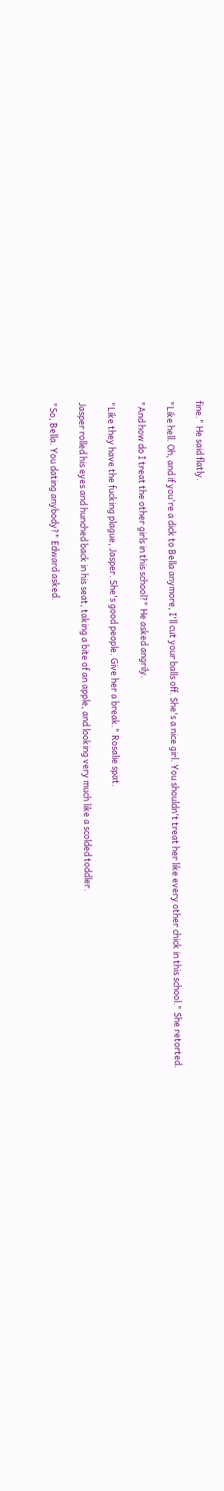fine." He said flatly.

"Like hell. Oh, and if you're a dick to Bella anymore, I'll cut your balls off. She's a nice girl. You shouldn't treat her like every other chick in this school." She retorted.

"And how do I treat the other girls in this school?" He asked angrily.

"Like they have the fucking plague, Jasper. She's good people. Give her a break." Rosalie spat.

Jasper rolled his eyes and hunched back in his seat, taking a bite of an apple, and looking very much like a scolded toddler.

"So, Bella. You dating anybody?" Edward asked.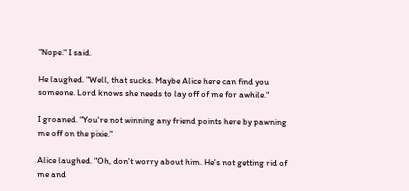"Nope." I said.

He laughed. "Well, that sucks. Maybe Alice here can find you someone. Lord knows she needs to lay off of me for awhile."

I groaned. "You're not winning any friend points here by pawning me off on the pixie."

Alice laughed. "Oh, don't worry about him. He's not getting rid of me and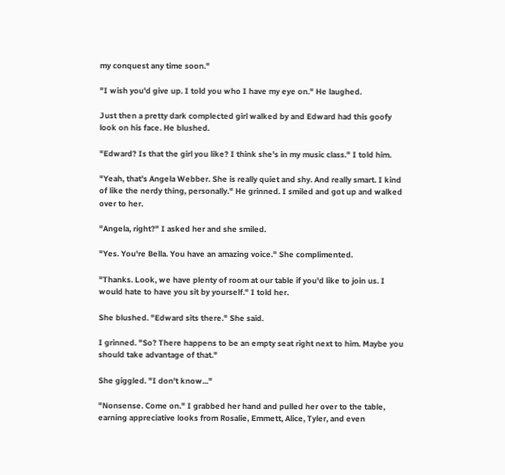my conquest any time soon."

"I wish you'd give up. I told you who I have my eye on." He laughed.

Just then a pretty dark complected girl walked by and Edward had this goofy look on his face. He blushed.

"Edward? Is that the girl you like? I think she's in my music class." I told him.

"Yeah, that's Angela Webber. She is really quiet and shy. And really smart. I kind of like the nerdy thing, personally." He grinned. I smiled and got up and walked over to her.

"Angela, right?" I asked her and she smiled.

"Yes. You're Bella. You have an amazing voice." She complimented.

"Thanks. Look, we have plenty of room at our table if you'd like to join us. I would hate to have you sit by yourself." I told her.

She blushed. "Edward sits there." She said.

I grinned. "So? There happens to be an empty seat right next to him. Maybe you should take advantage of that."

She giggled. "I don't know..."

"Nonsense. Come on." I grabbed her hand and pulled her over to the table, earning appreciative looks from Rosalie, Emmett, Alice, Tyler, and even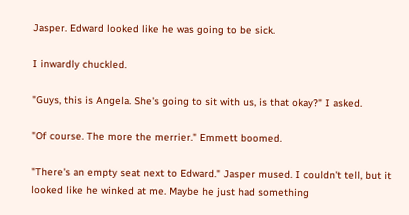Jasper. Edward looked like he was going to be sick.

I inwardly chuckled.

"Guys, this is Angela. She's going to sit with us, is that okay?" I asked.

"Of course. The more the merrier." Emmett boomed.

"There's an empty seat next to Edward." Jasper mused. I couldn't tell, but it looked like he winked at me. Maybe he just had something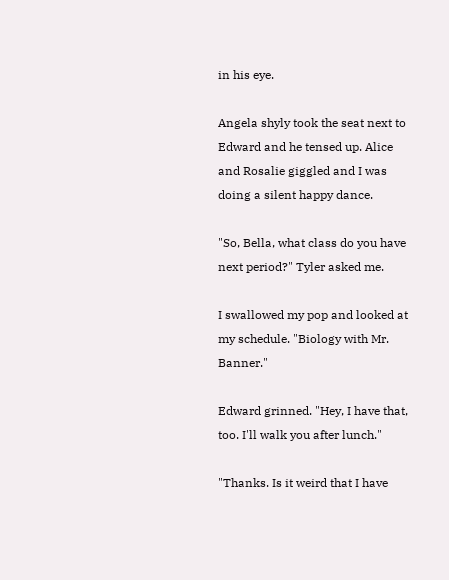in his eye.

Angela shyly took the seat next to Edward and he tensed up. Alice and Rosalie giggled and I was doing a silent happy dance.

"So, Bella, what class do you have next period?" Tyler asked me.

I swallowed my pop and looked at my schedule. "Biology with Mr. Banner."

Edward grinned. "Hey, I have that, too. I'll walk you after lunch."

"Thanks. Is it weird that I have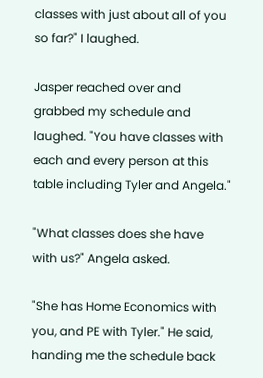classes with just about all of you so far?" I laughed.

Jasper reached over and grabbed my schedule and laughed. "You have classes with each and every person at this table including Tyler and Angela."

"What classes does she have with us?" Angela asked.

"She has Home Economics with you, and PE with Tyler." He said, handing me the schedule back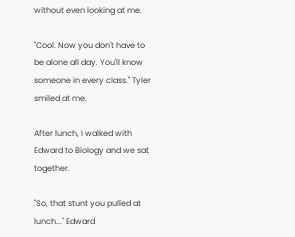without even looking at me.

"Cool. Now you don't have to be alone all day. You'll know someone in every class." Tyler smiled at me.

After lunch, I walked with Edward to Biology and we sat together.

"So, that stunt you pulled at lunch..." Edward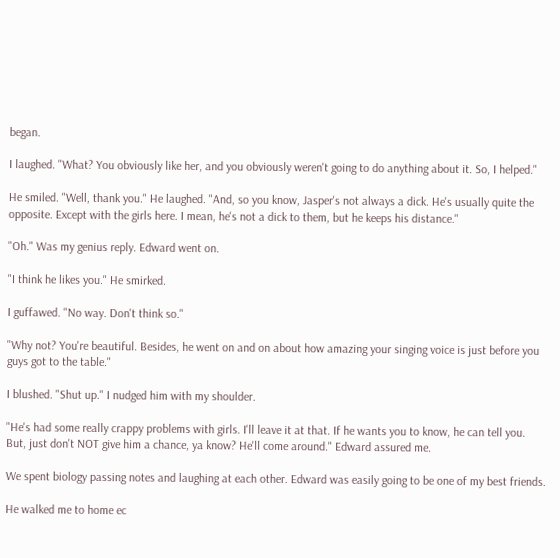began.

I laughed. "What? You obviously like her, and you obviously weren't going to do anything about it. So, I helped."

He smiled. "Well, thank you." He laughed. "And, so you know, Jasper's not always a dick. He's usually quite the opposite. Except with the girls here. I mean, he's not a dick to them, but he keeps his distance."

"Oh." Was my genius reply. Edward went on.

"I think he likes you." He smirked.

I guffawed. "No way. Don't think so."

"Why not? You're beautiful. Besides, he went on and on about how amazing your singing voice is just before you guys got to the table."

I blushed. "Shut up." I nudged him with my shoulder.

"He's had some really crappy problems with girls. I'll leave it at that. If he wants you to know, he can tell you. But, just don't NOT give him a chance, ya know? He'll come around." Edward assured me.

We spent biology passing notes and laughing at each other. Edward was easily going to be one of my best friends.

He walked me to home ec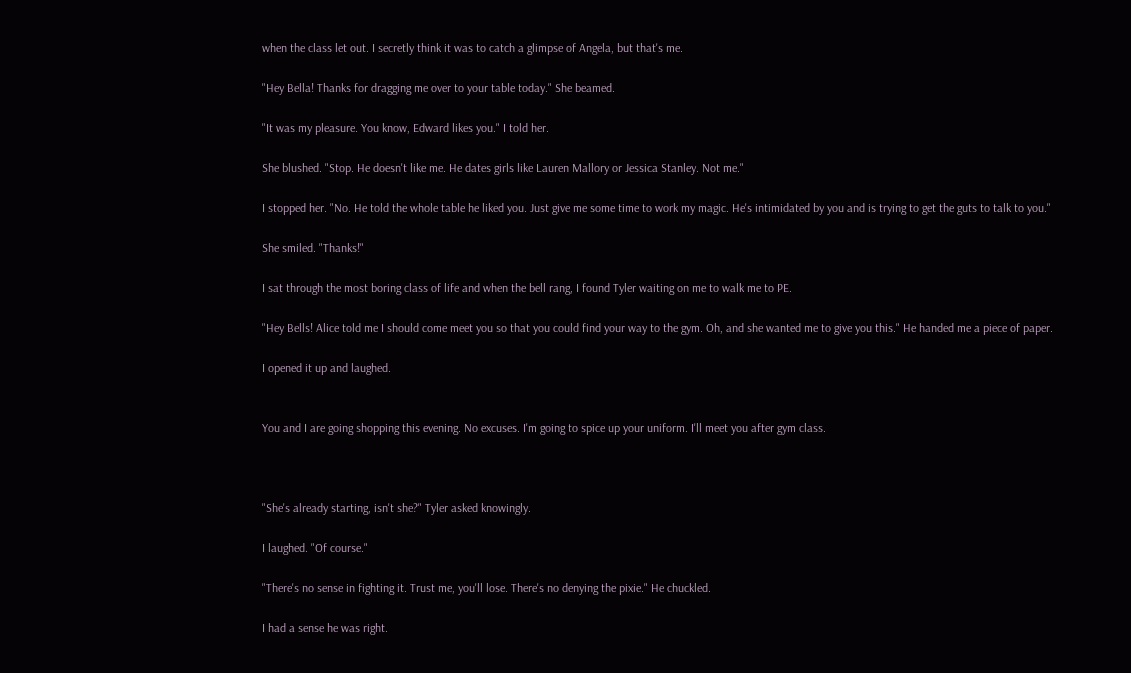when the class let out. I secretly think it was to catch a glimpse of Angela, but that's me.

"Hey Bella! Thanks for dragging me over to your table today." She beamed.

"It was my pleasure. You know, Edward likes you." I told her.

She blushed. "Stop. He doesn't like me. He dates girls like Lauren Mallory or Jessica Stanley. Not me."

I stopped her. "No. He told the whole table he liked you. Just give me some time to work my magic. He's intimidated by you and is trying to get the guts to talk to you."

She smiled. "Thanks!"

I sat through the most boring class of life and when the bell rang, I found Tyler waiting on me to walk me to PE.

"Hey Bells! Alice told me I should come meet you so that you could find your way to the gym. Oh, and she wanted me to give you this." He handed me a piece of paper.

I opened it up and laughed.


You and I are going shopping this evening. No excuses. I'm going to spice up your uniform. I'll meet you after gym class.



"She's already starting, isn't she?" Tyler asked knowingly.

I laughed. "Of course."

"There's no sense in fighting it. Trust me, you'll lose. There's no denying the pixie." He chuckled.

I had a sense he was right.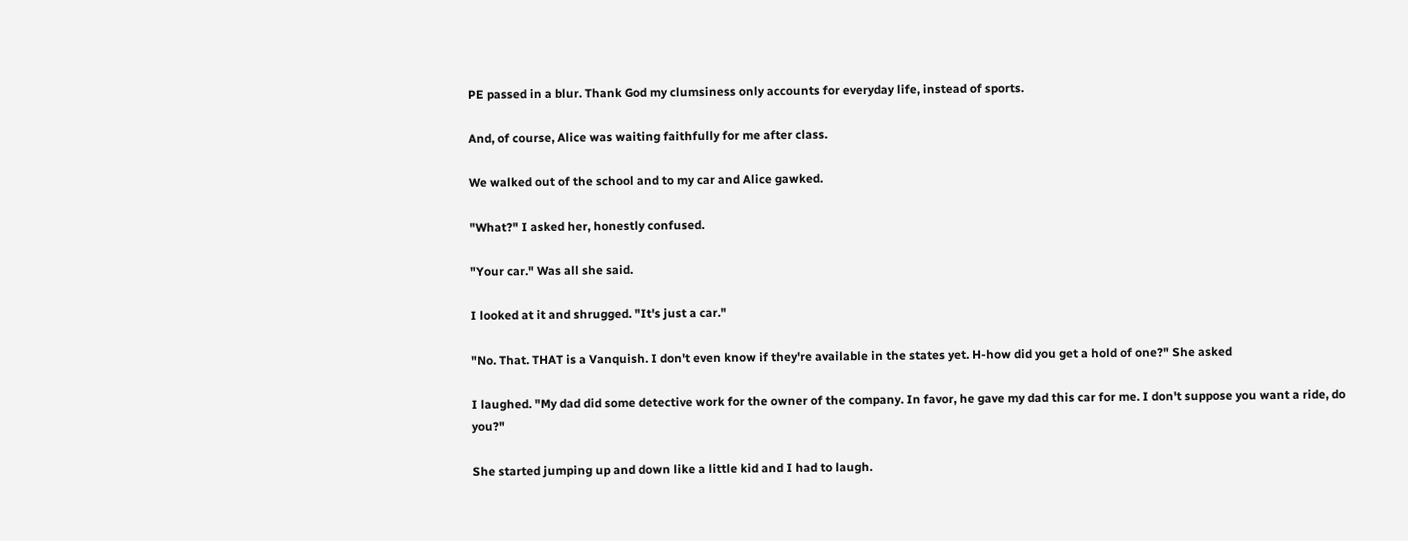PE passed in a blur. Thank God my clumsiness only accounts for everyday life, instead of sports.

And, of course, Alice was waiting faithfully for me after class.

We walked out of the school and to my car and Alice gawked.

"What?" I asked her, honestly confused.

"Your car." Was all she said.

I looked at it and shrugged. "It's just a car."

"No. That. THAT is a Vanquish. I don't even know if they're available in the states yet. H-how did you get a hold of one?" She asked

I laughed. "My dad did some detective work for the owner of the company. In favor, he gave my dad this car for me. I don't suppose you want a ride, do you?"

She started jumping up and down like a little kid and I had to laugh.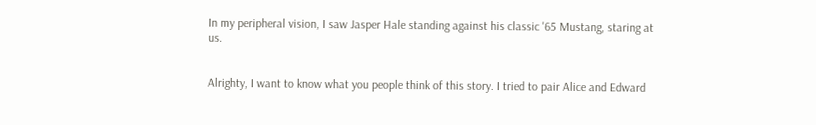In my peripheral vision, I saw Jasper Hale standing against his classic '65 Mustang, staring at us.


Alrighty, I want to know what you people think of this story. I tried to pair Alice and Edward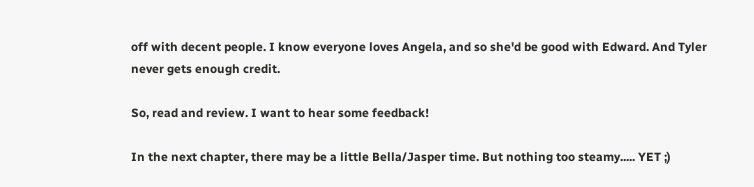off with decent people. I know everyone loves Angela, and so she'd be good with Edward. And Tyler never gets enough credit.

So, read and review. I want to hear some feedback!

In the next chapter, there may be a little Bella/Jasper time. But nothing too steamy..... YET ;)